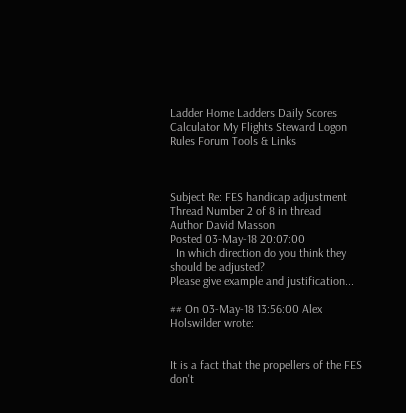Ladder Home Ladders Daily Scores Calculator My Flights Steward Logon Rules Forum Tools & Links



Subject Re: FES handicap adjustment
Thread Number 2 of 8 in thread
Author David Masson
Posted 03-May-18 20:07:00
  In which direction do you think they should be adjusted?
Please give example and justification...

## On 03-May-18 13:56:00 Alex Holswilder wrote:


It is a fact that the propellers of the FES don't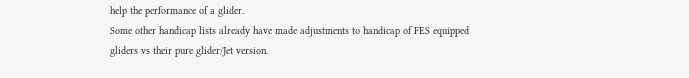help the performance of a glider.
Some other handicap lists already have made adjustments to handicap of FES equipped gliders vs their pure glider/Jet version.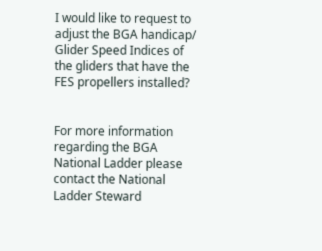I would like to request to adjust the BGA handicap/ Glider Speed Indices of the gliders that have the FES propellers installed?


For more information regarding the BGA National Ladder please contact the National Ladder Steward